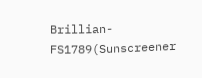Brillian-FS1789(Sunscreener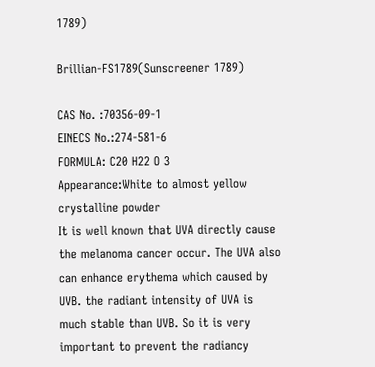1789)

Brillian-FS1789(Sunscreener 1789)

CAS No. :70356-09-1
EINECS No.:274-581-6
FORMULA: C20 H22 O 3
Appearance:White to almost yellow crystalline powder
It is well known that UVA directly cause the melanoma cancer occur. The UVA also can enhance erythema which caused by UVB. the radiant intensity of UVA is much stable than UVB. So it is very important to prevent the radiancy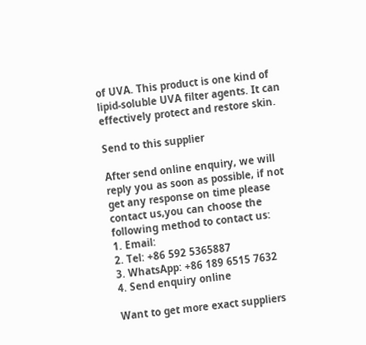of UVA. This product is one kind of lipid-soluble UVA filter agents. It can effectively protect and restore skin.

Send to this supplier

After send online enquiry, we will reply you as soon as possible, if not get any response on time please contact us,you can choose the following method to contact us:
1. Email:
2. Tel: +86 592 5365887
3. WhatsApp: +86 189 6515 7632
4. Send enquiry online

Want to get more exact suppliers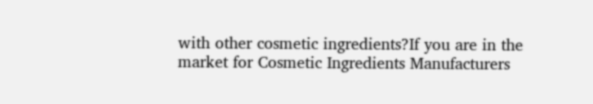with other cosmetic ingredients?If you are in the market for Cosmetic Ingredients Manufacturers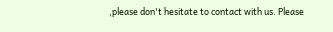,please don't hesitate to contact with us. Please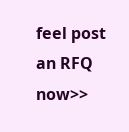feel post an RFQ now>>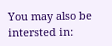You may also be intersted in: